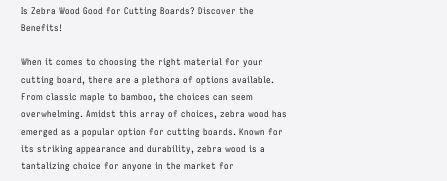Is Zebra Wood Good for Cutting Boards? Discover the Benefits!

When it comes to choosing the right material for your cutting board, there are a plethora of options available. From classic maple to bamboo, the choices can seem overwhelming. Amidst this array of choices, zebra wood has emerged as a popular option for cutting boards. Known for its striking appearance and durability, zebra wood is a tantalizing choice for anyone in the market for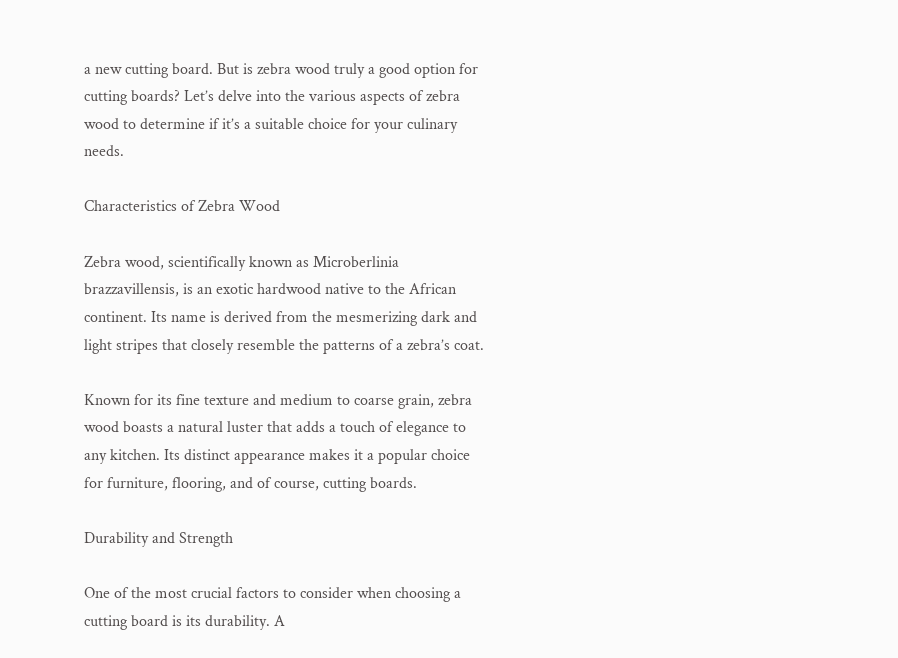a new cutting board. But is zebra wood truly a good option for cutting boards? Let’s delve into the various aspects of zebra wood to determine if it’s a suitable choice for your culinary needs.

Characteristics of Zebra Wood

Zebra wood, scientifically known as Microberlinia brazzavillensis, is an exotic hardwood native to the African continent. Its name is derived from the mesmerizing dark and light stripes that closely resemble the patterns of a zebra’s coat.

Known for its fine texture and medium to coarse grain, zebra wood boasts a natural luster that adds a touch of elegance to any kitchen. Its distinct appearance makes it a popular choice for furniture, flooring, and of course, cutting boards.

Durability and Strength

One of the most crucial factors to consider when choosing a cutting board is its durability. A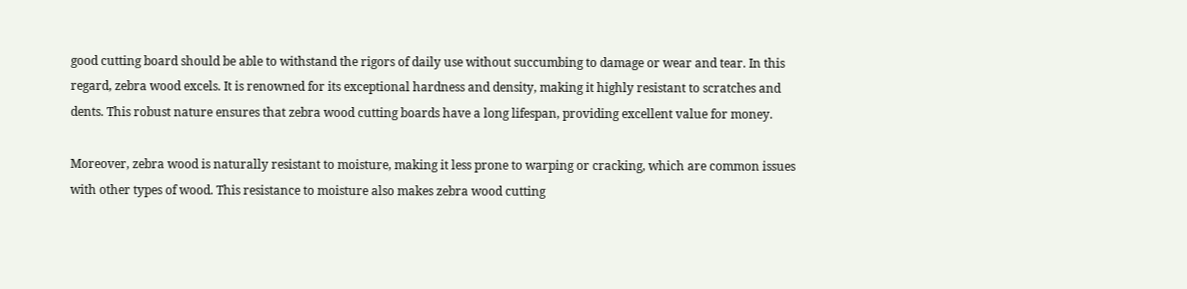good cutting board should be able to withstand the rigors of daily use without succumbing to damage or wear and tear. In this regard, zebra wood excels. It is renowned for its exceptional hardness and density, making it highly resistant to scratches and dents. This robust nature ensures that zebra wood cutting boards have a long lifespan, providing excellent value for money.

Moreover, zebra wood is naturally resistant to moisture, making it less prone to warping or cracking, which are common issues with other types of wood. This resistance to moisture also makes zebra wood cutting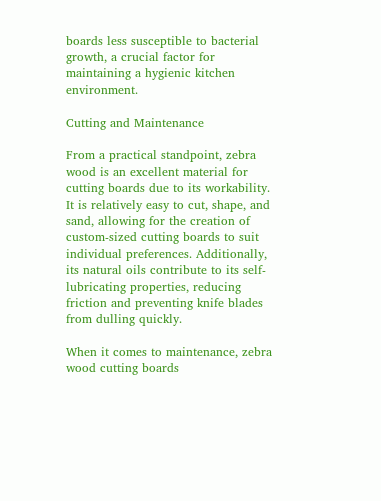boards less susceptible to bacterial growth, a crucial factor for maintaining a hygienic kitchen environment.

Cutting and Maintenance

From a practical standpoint, zebra wood is an excellent material for cutting boards due to its workability. It is relatively easy to cut, shape, and sand, allowing for the creation of custom-sized cutting boards to suit individual preferences. Additionally, its natural oils contribute to its self-lubricating properties, reducing friction and preventing knife blades from dulling quickly.

When it comes to maintenance, zebra wood cutting boards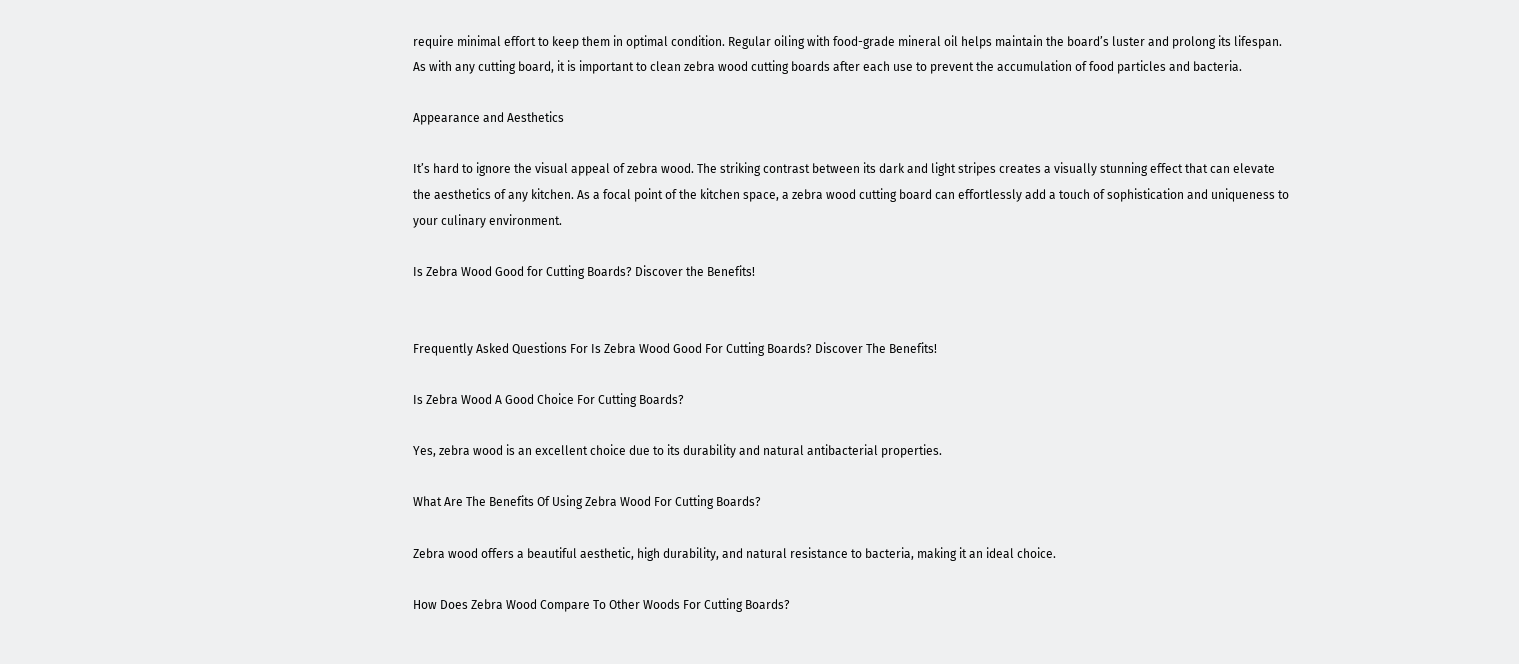require minimal effort to keep them in optimal condition. Regular oiling with food-grade mineral oil helps maintain the board’s luster and prolong its lifespan. As with any cutting board, it is important to clean zebra wood cutting boards after each use to prevent the accumulation of food particles and bacteria.

Appearance and Aesthetics

It’s hard to ignore the visual appeal of zebra wood. The striking contrast between its dark and light stripes creates a visually stunning effect that can elevate the aesthetics of any kitchen. As a focal point of the kitchen space, a zebra wood cutting board can effortlessly add a touch of sophistication and uniqueness to your culinary environment.

Is Zebra Wood Good for Cutting Boards? Discover the Benefits!


Frequently Asked Questions For Is Zebra Wood Good For Cutting Boards? Discover The Benefits!

Is Zebra Wood A Good Choice For Cutting Boards?

Yes, zebra wood is an excellent choice due to its durability and natural antibacterial properties.

What Are The Benefits Of Using Zebra Wood For Cutting Boards?

Zebra wood offers a beautiful aesthetic, high durability, and natural resistance to bacteria, making it an ideal choice.

How Does Zebra Wood Compare To Other Woods For Cutting Boards?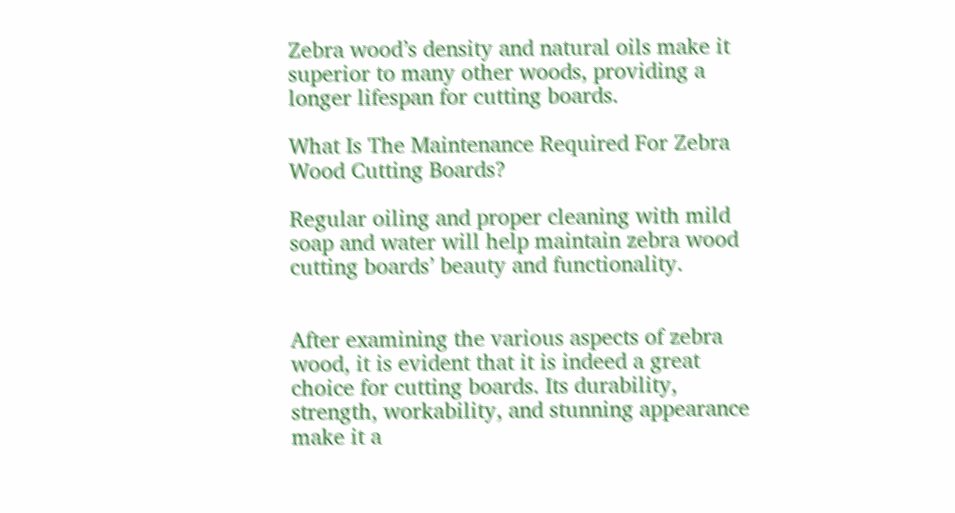Zebra wood’s density and natural oils make it superior to many other woods, providing a longer lifespan for cutting boards.

What Is The Maintenance Required For Zebra Wood Cutting Boards?

Regular oiling and proper cleaning with mild soap and water will help maintain zebra wood cutting boards’ beauty and functionality.


After examining the various aspects of zebra wood, it is evident that it is indeed a great choice for cutting boards. Its durability, strength, workability, and stunning appearance make it a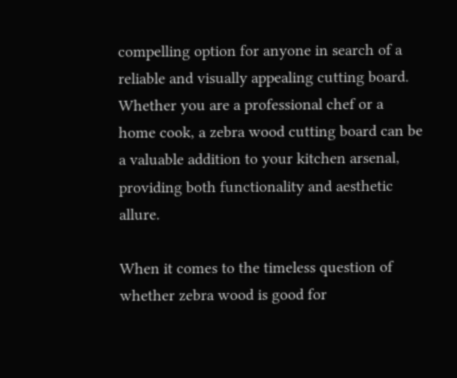compelling option for anyone in search of a reliable and visually appealing cutting board. Whether you are a professional chef or a home cook, a zebra wood cutting board can be a valuable addition to your kitchen arsenal, providing both functionality and aesthetic allure.

When it comes to the timeless question of whether zebra wood is good for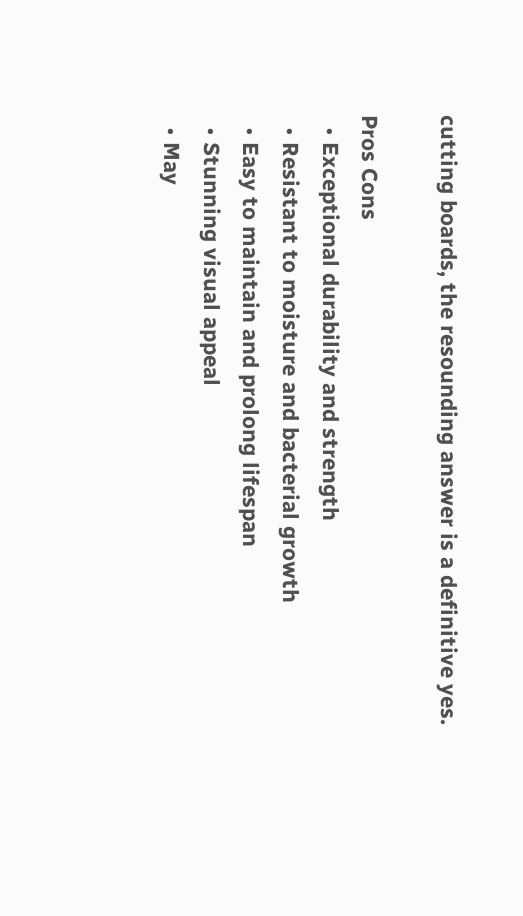cutting boards, the resounding answer is a definitive yes.

Pros Cons
  • Exceptional durability and strength
  • Resistant to moisture and bacterial growth
  • Easy to maintain and prolong lifespan
  • Stunning visual appeal
  • May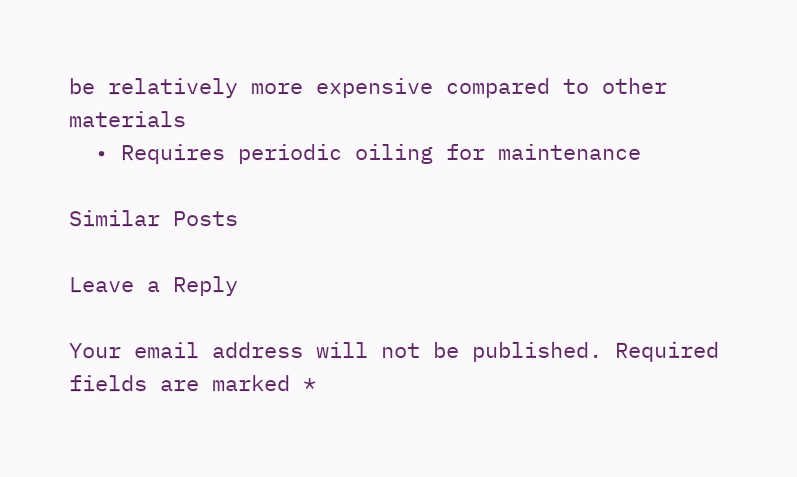be relatively more expensive compared to other materials
  • Requires periodic oiling for maintenance

Similar Posts

Leave a Reply

Your email address will not be published. Required fields are marked *